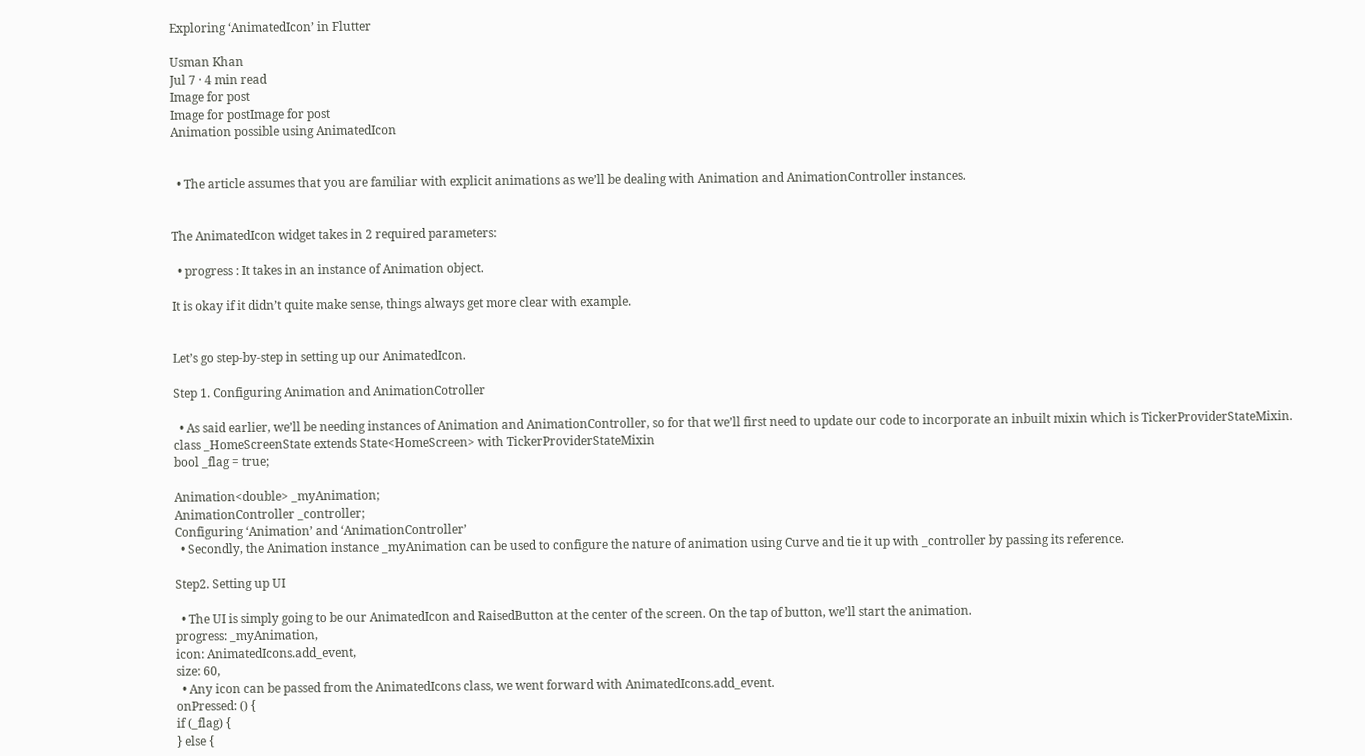Exploring ‘AnimatedIcon’ in Flutter

Usman Khan
Jul 7 · 4 min read
Image for post
Image for postImage for post
Animation possible using AnimatedIcon


  • The article assumes that you are familiar with explicit animations as we’ll be dealing with Animation and AnimationController instances.


The AnimatedIcon widget takes in 2 required parameters:

  • progress : It takes in an instance of Animation object.

It is okay if it didn’t quite make sense, things always get more clear with example.


Let’s go step-by-step in setting up our AnimatedIcon.

Step 1. Configuring Animation and AnimationCotroller

  • As said earlier, we’ll be needing instances of Animation and AnimationController, so for that we’ll first need to update our code to incorporate an inbuilt mixin which is TickerProviderStateMixin.
class _HomeScreenState extends State<HomeScreen> with TickerProviderStateMixin
bool _flag = true;

Animation<double> _myAnimation;
AnimationController _controller;
Configuring ‘Animation’ and ‘AnimationController’
  • Secondly, the Animation instance _myAnimation can be used to configure the nature of animation using Curve and tie it up with _controller by passing its reference.

Step2. Setting up UI

  • The UI is simply going to be our AnimatedIcon and RaisedButton at the center of the screen. On the tap of button, we’ll start the animation.
progress: _myAnimation,
icon: AnimatedIcons.add_event,
size: 60,
  • Any icon can be passed from the AnimatedIcons class, we went forward with AnimatedIcons.add_event.
onPressed: () {
if (_flag) {
} else {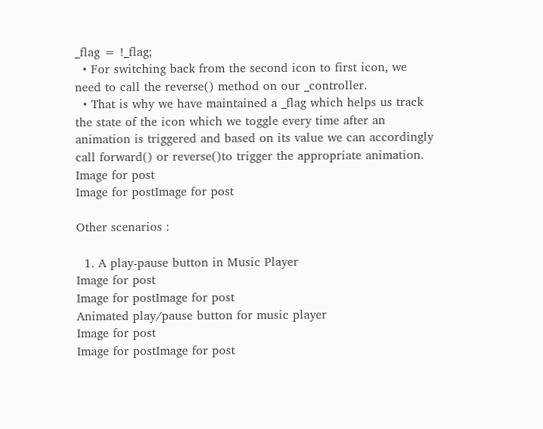_flag = !_flag;
  • For switching back from the second icon to first icon, we need to call the reverse() method on our _controller.
  • That is why we have maintained a _flag which helps us track the state of the icon which we toggle every time after an animation is triggered and based on its value we can accordingly call forward() or reverse()to trigger the appropriate animation.
Image for post
Image for postImage for post

Other scenarios :

  1. A play-pause button in Music Player
Image for post
Image for postImage for post
Animated play/pause button for music player
Image for post
Image for postImage for post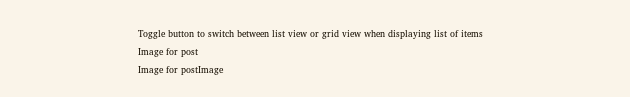Toggle button to switch between list view or grid view when displaying list of items
Image for post
Image for postImage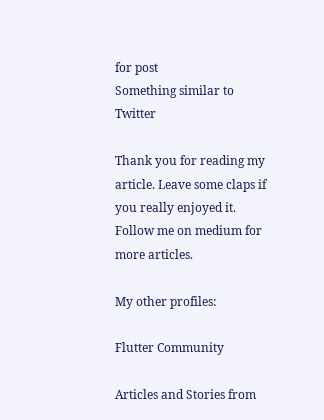for post
Something similar to Twitter

Thank you for reading my article. Leave some claps if you really enjoyed it. Follow me on medium for more articles.

My other profiles:

Flutter Community

Articles and Stories from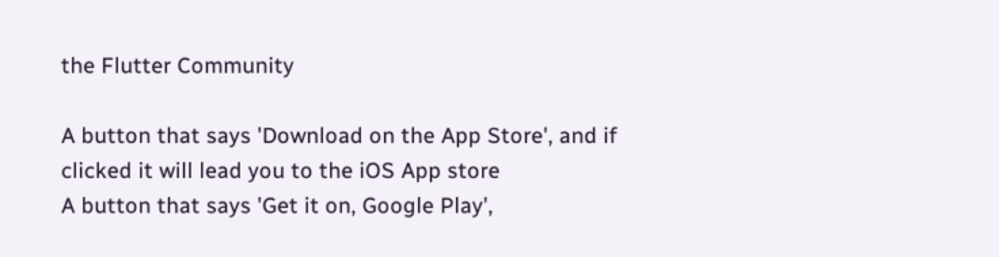the Flutter Community

A button that says 'Download on the App Store', and if clicked it will lead you to the iOS App store
A button that says 'Get it on, Google Play',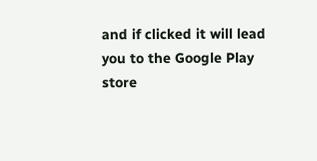and if clicked it will lead you to the Google Play store